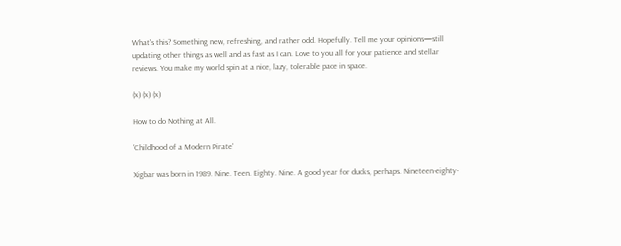What's this? Something new, refreshing, and rather odd. Hopefully. Tell me your opinions—still updating other things as well and as fast as I can. Love to you all for your patience and stellar reviews. You make my world spin at a nice, lazy, tolerable pace in space.

(x) (x) (x)

How to do Nothing at All.

'Childhood of a Modern Pirate'

Xigbar was born in 1989. Nine. Teen. Eighty. Nine. A good year for ducks, perhaps. Nineteen-eighty-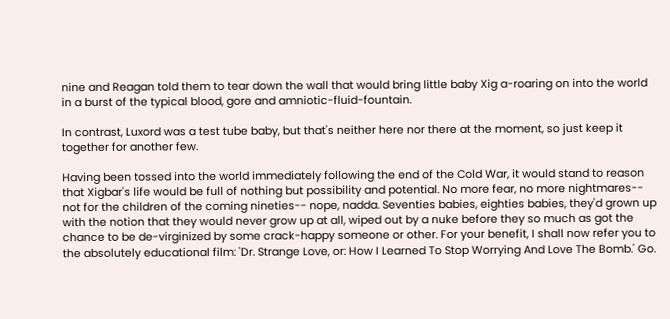nine and Reagan told them to tear down the wall that would bring little baby Xig a-roaring on into the world in a burst of the typical blood, gore and amniotic-fluid-fountain.

In contrast, Luxord was a test tube baby, but that's neither here nor there at the moment, so just keep it together for another few.

Having been tossed into the world immediately following the end of the Cold War, it would stand to reason that Xigbar's life would be full of nothing but possibility and potential. No more fear, no more nightmares-- not for the children of the coming nineties-- nope, nadda. Seventies babies, eighties babies, they'd grown up with the notion that they would never grow up at all, wiped out by a nuke before they so much as got the chance to be de-virginized by some crack-happy someone or other. For your benefit, I shall now refer you to the absolutely educational film: 'Dr. Strange Love, or: How I Learned To Stop Worrying And Love The Bomb.' Go.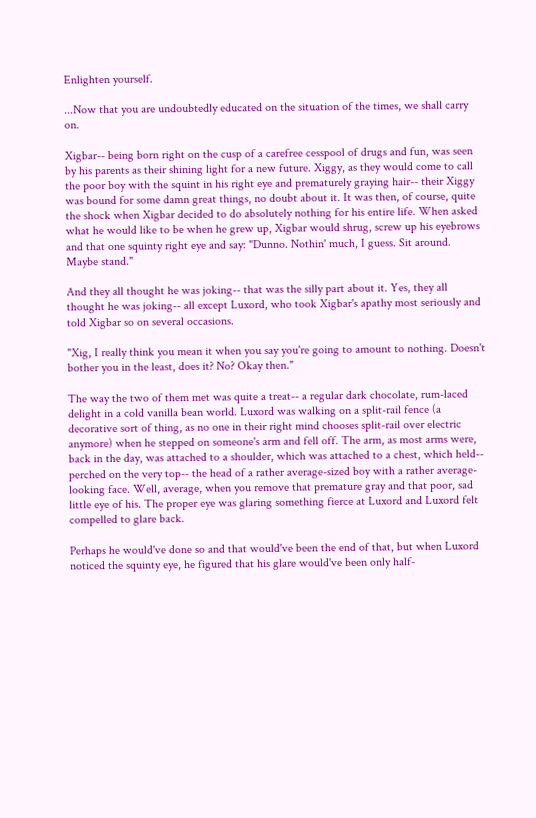Enlighten yourself.

...Now that you are undoubtedly educated on the situation of the times, we shall carry on.

Xigbar-- being born right on the cusp of a carefree cesspool of drugs and fun, was seen by his parents as their shining light for a new future. Xiggy, as they would come to call the poor boy with the squint in his right eye and prematurely graying hair-- their Xiggy was bound for some damn great things, no doubt about it. It was then, of course, quite the shock when Xigbar decided to do absolutely nothing for his entire life. When asked what he would like to be when he grew up, Xigbar would shrug, screw up his eyebrows and that one squinty right eye and say: "Dunno. Nothin' much, I guess. Sit around. Maybe stand."

And they all thought he was joking-- that was the silly part about it. Yes, they all thought he was joking-- all except Luxord, who took Xigbar's apathy most seriously and told Xigbar so on several occasions.

"Xig, I really think you mean it when you say you're going to amount to nothing. Doesn't bother you in the least, does it? No? Okay then."

The way the two of them met was quite a treat-- a regular dark chocolate, rum-laced delight in a cold vanilla bean world. Luxord was walking on a split-rail fence (a decorative sort of thing, as no one in their right mind chooses split-rail over electric anymore) when he stepped on someone's arm and fell off. The arm, as most arms were, back in the day, was attached to a shoulder, which was attached to a chest, which held-- perched on the very top-- the head of a rather average-sized boy with a rather average-looking face. Well, average, when you remove that premature gray and that poor, sad little eye of his. The proper eye was glaring something fierce at Luxord and Luxord felt compelled to glare back.

Perhaps he would've done so and that would've been the end of that, but when Luxord noticed the squinty eye, he figured that his glare would've been only half-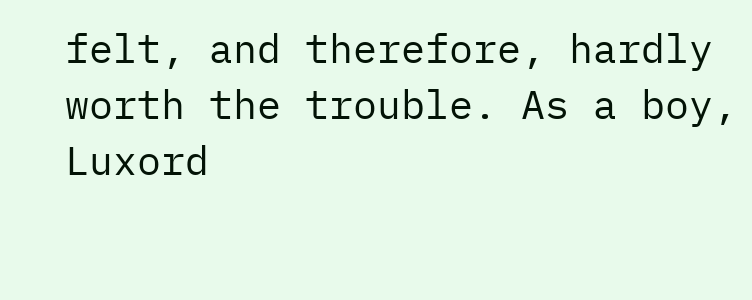felt, and therefore, hardly worth the trouble. As a boy, Luxord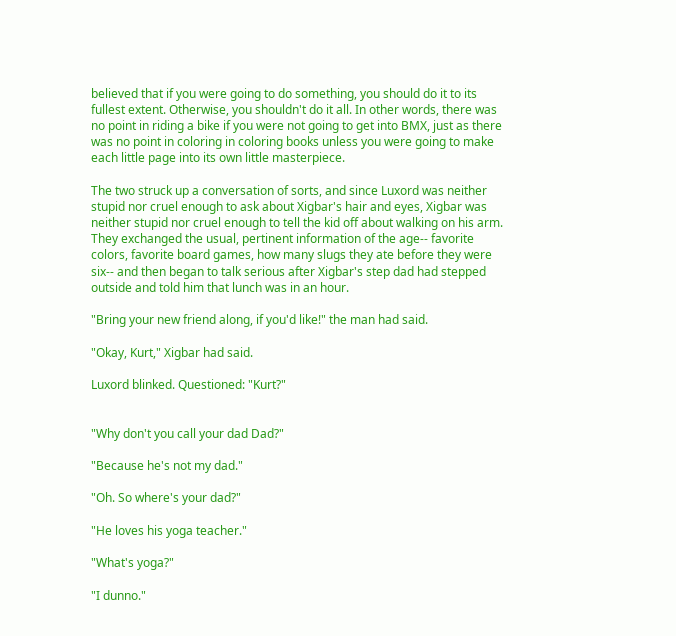believed that if you were going to do something, you should do it to its fullest extent. Otherwise, you shouldn't do it all. In other words, there was no point in riding a bike if you were not going to get into BMX, just as there was no point in coloring in coloring books unless you were going to make each little page into its own little masterpiece.

The two struck up a conversation of sorts, and since Luxord was neither stupid nor cruel enough to ask about Xigbar's hair and eyes, Xigbar was neither stupid nor cruel enough to tell the kid off about walking on his arm. They exchanged the usual, pertinent information of the age-- favorite colors, favorite board games, how many slugs they ate before they were six-- and then began to talk serious after Xigbar's step dad had stepped outside and told him that lunch was in an hour.

"Bring your new friend along, if you'd like!" the man had said.

"Okay, Kurt," Xigbar had said.

Luxord blinked. Questioned: "Kurt?"


"Why don't you call your dad Dad?"

"Because he's not my dad."

"Oh. So where's your dad?"

"He loves his yoga teacher."

"What's yoga?"

"I dunno."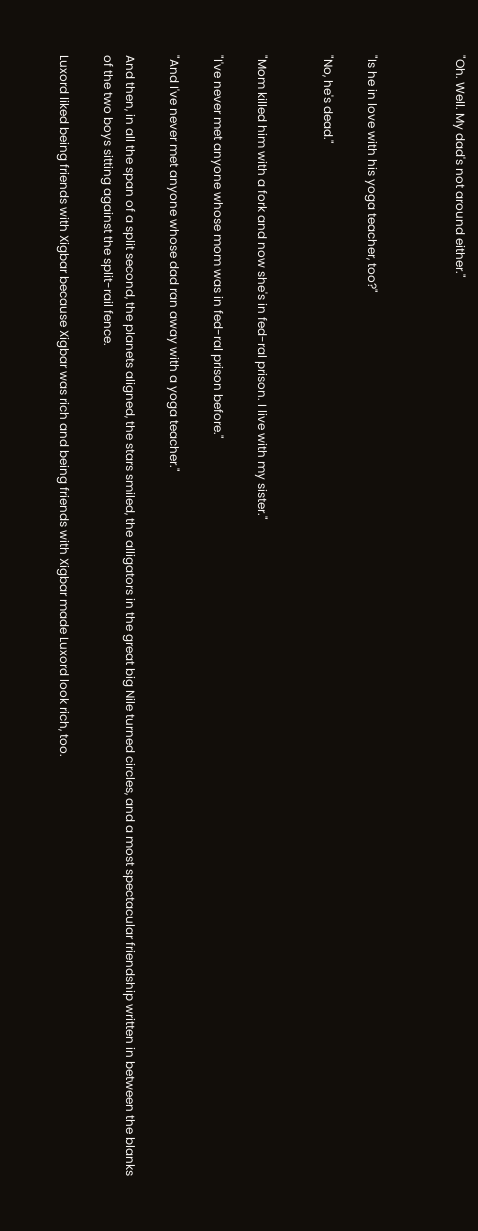"Oh. Well. My dad's not around either."



"Is he in love with his yoga teacher, too?"

"No, he's dead."


"Mom killed him with a fork and now she's in fed-ral prison. I live with my sister."

"I've never met anyone whose mom was in fed-ral prison before."

"And I've never met anyone whose dad ran away with a yoga teacher."

And then, in all the span of a split second, the planets aligned, the stars smiled, the alligators in the great big Nile turned circles, and a most spectacular friendship written in between the blanks of the two boys sitting against the split-rail fence.

Luxord liked being friends with Xigbar because Xigbar was rich and being friends with Xigbar made Luxord look rich, too.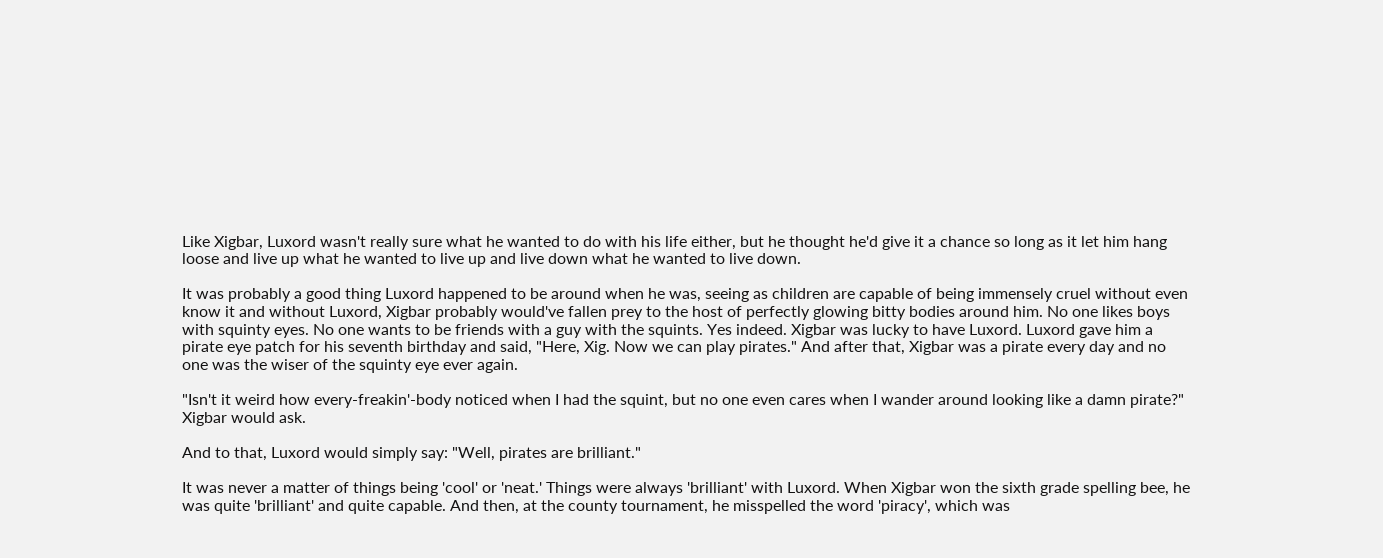Like Xigbar, Luxord wasn't really sure what he wanted to do with his life either, but he thought he'd give it a chance so long as it let him hang loose and live up what he wanted to live up and live down what he wanted to live down.

It was probably a good thing Luxord happened to be around when he was, seeing as children are capable of being immensely cruel without even know it and without Luxord, Xigbar probably would've fallen prey to the host of perfectly glowing bitty bodies around him. No one likes boys with squinty eyes. No one wants to be friends with a guy with the squints. Yes indeed. Xigbar was lucky to have Luxord. Luxord gave him a pirate eye patch for his seventh birthday and said, "Here, Xig. Now we can play pirates." And after that, Xigbar was a pirate every day and no one was the wiser of the squinty eye ever again.

"Isn't it weird how every-freakin'-body noticed when I had the squint, but no one even cares when I wander around looking like a damn pirate?" Xigbar would ask.

And to that, Luxord would simply say: "Well, pirates are brilliant."

It was never a matter of things being 'cool' or 'neat.' Things were always 'brilliant' with Luxord. When Xigbar won the sixth grade spelling bee, he was quite 'brilliant' and quite capable. And then, at the county tournament, he misspelled the word 'piracy', which was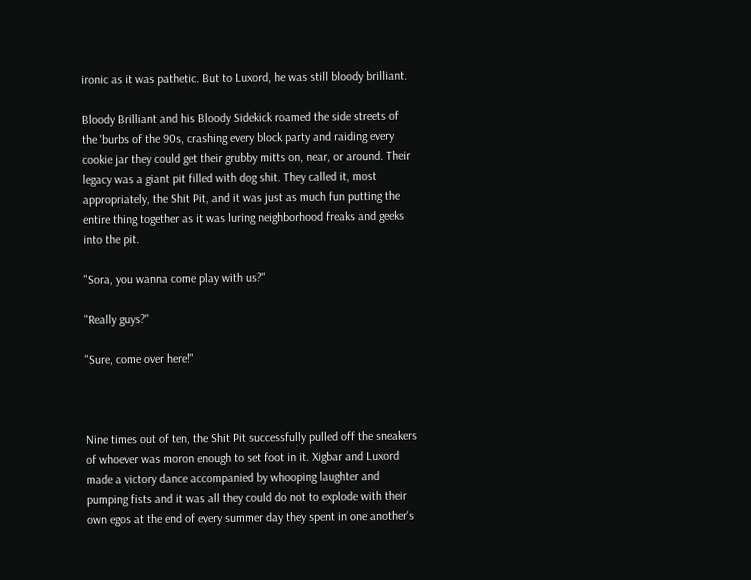ironic as it was pathetic. But to Luxord, he was still bloody brilliant.

Bloody Brilliant and his Bloody Sidekick roamed the side streets of the 'burbs of the 90s, crashing every block party and raiding every cookie jar they could get their grubby mitts on, near, or around. Their legacy was a giant pit filled with dog shit. They called it, most appropriately, the Shit Pit, and it was just as much fun putting the entire thing together as it was luring neighborhood freaks and geeks into the pit.

"Sora, you wanna come play with us?"

"Really guys?"

"Sure, come over here!"



Nine times out of ten, the Shit Pit successfully pulled off the sneakers of whoever was moron enough to set foot in it. Xigbar and Luxord made a victory dance accompanied by whooping laughter and pumping fists and it was all they could do not to explode with their own egos at the end of every summer day they spent in one another's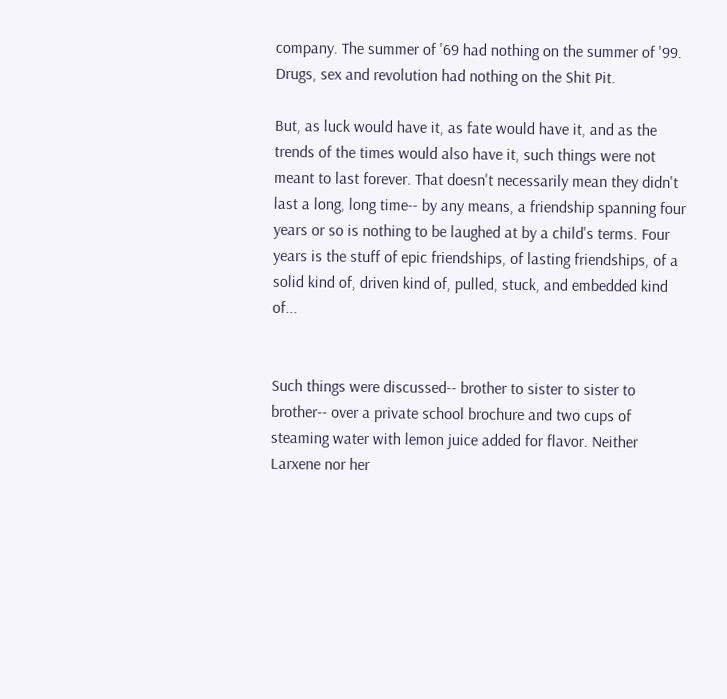company. The summer of '69 had nothing on the summer of '99. Drugs, sex and revolution had nothing on the Shit Pit.

But, as luck would have it, as fate would have it, and as the trends of the times would also have it, such things were not meant to last forever. That doesn't necessarily mean they didn't last a long, long time-- by any means, a friendship spanning four years or so is nothing to be laughed at by a child's terms. Four years is the stuff of epic friendships, of lasting friendships, of a solid kind of, driven kind of, pulled, stuck, and embedded kind of...


Such things were discussed-- brother to sister to sister to brother-- over a private school brochure and two cups of steaming water with lemon juice added for flavor. Neither Larxene nor her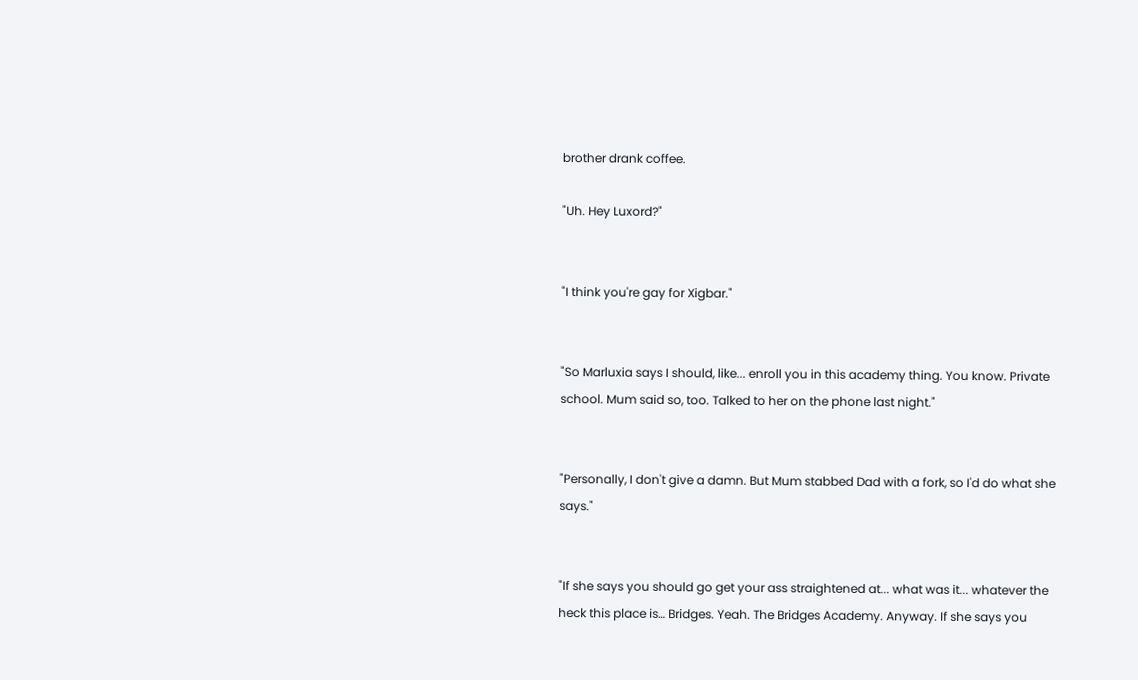brother drank coffee.

"Uh. Hey Luxord?"


"I think you're gay for Xigbar."


"So Marluxia says I should, like... enroll you in this academy thing. You know. Private school. Mum said so, too. Talked to her on the phone last night."


"Personally, I don't give a damn. But Mum stabbed Dad with a fork, so I'd do what she says."


"If she says you should go get your ass straightened at... what was it... whatever the heck this place is… Bridges. Yeah. The Bridges Academy. Anyway. If she says you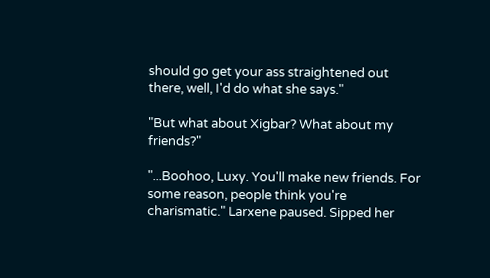should go get your ass straightened out there, well, I'd do what she says."

"But what about Xigbar? What about my friends?"

"...Boohoo, Luxy. You'll make new friends. For some reason, people think you're charismatic." Larxene paused. Sipped her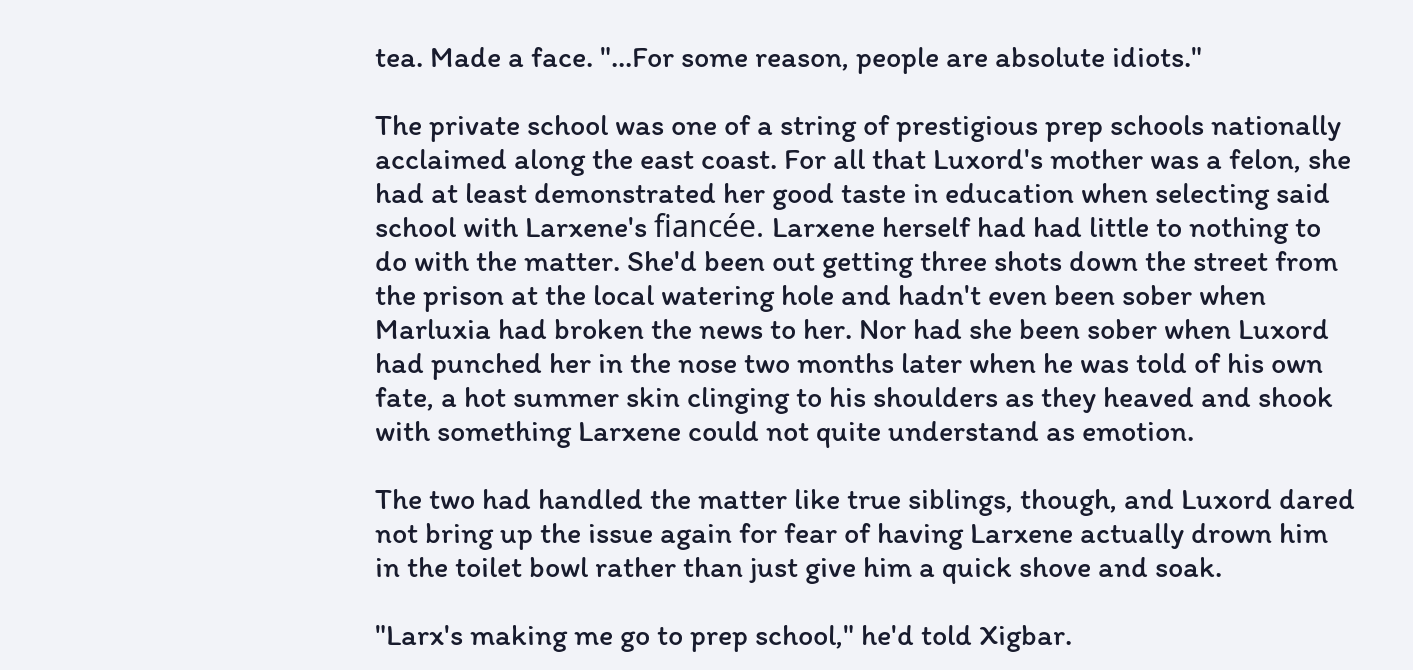tea. Made a face. "...For some reason, people are absolute idiots."

The private school was one of a string of prestigious prep schools nationally acclaimed along the east coast. For all that Luxord's mother was a felon, she had at least demonstrated her good taste in education when selecting said school with Larxene's fiancée. Larxene herself had had little to nothing to do with the matter. She'd been out getting three shots down the street from the prison at the local watering hole and hadn't even been sober when Marluxia had broken the news to her. Nor had she been sober when Luxord had punched her in the nose two months later when he was told of his own fate, a hot summer skin clinging to his shoulders as they heaved and shook with something Larxene could not quite understand as emotion.

The two had handled the matter like true siblings, though, and Luxord dared not bring up the issue again for fear of having Larxene actually drown him in the toilet bowl rather than just give him a quick shove and soak.

"Larx's making me go to prep school," he'd told Xigbar.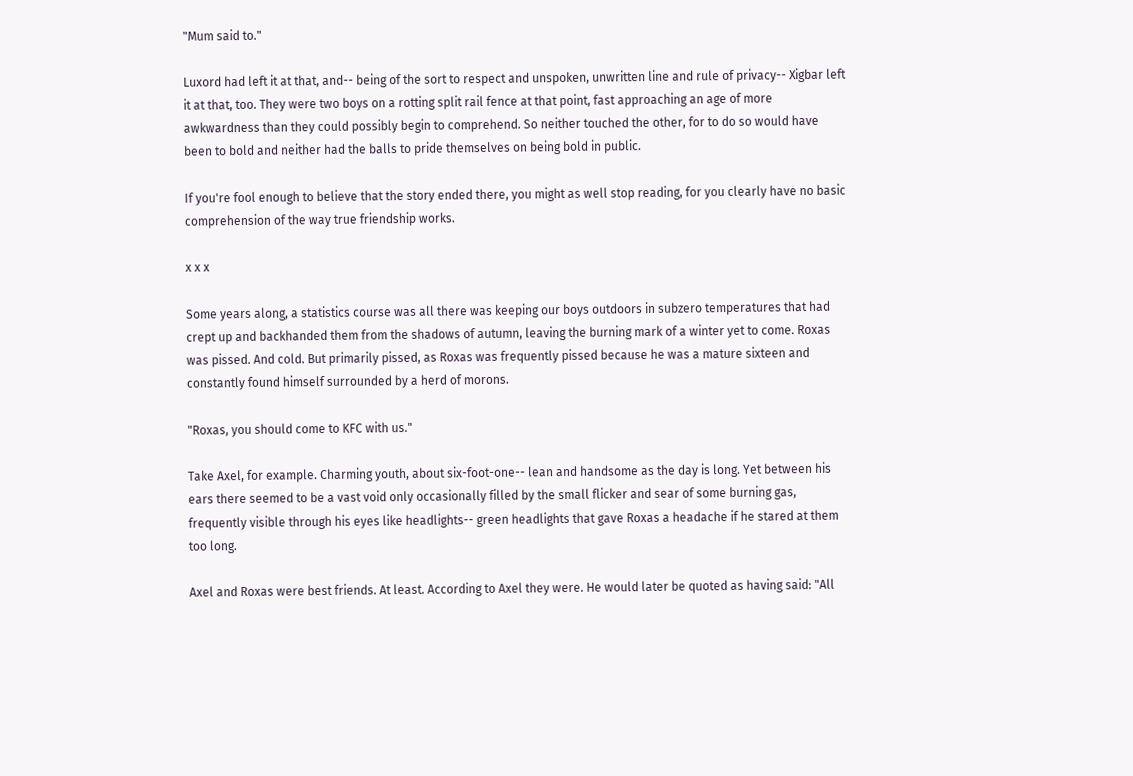"Mum said to."

Luxord had left it at that, and-- being of the sort to respect and unspoken, unwritten line and rule of privacy-- Xigbar left it at that, too. They were two boys on a rotting split rail fence at that point, fast approaching an age of more awkwardness than they could possibly begin to comprehend. So neither touched the other, for to do so would have been to bold and neither had the balls to pride themselves on being bold in public.

If you're fool enough to believe that the story ended there, you might as well stop reading, for you clearly have no basic comprehension of the way true friendship works.

x x x

Some years along, a statistics course was all there was keeping our boys outdoors in subzero temperatures that had crept up and backhanded them from the shadows of autumn, leaving the burning mark of a winter yet to come. Roxas was pissed. And cold. But primarily pissed, as Roxas was frequently pissed because he was a mature sixteen and constantly found himself surrounded by a herd of morons.

"Roxas, you should come to KFC with us."

Take Axel, for example. Charming youth, about six-foot-one-- lean and handsome as the day is long. Yet between his ears there seemed to be a vast void only occasionally filled by the small flicker and sear of some burning gas, frequently visible through his eyes like headlights-- green headlights that gave Roxas a headache if he stared at them too long.

Axel and Roxas were best friends. At least. According to Axel they were. He would later be quoted as having said: "All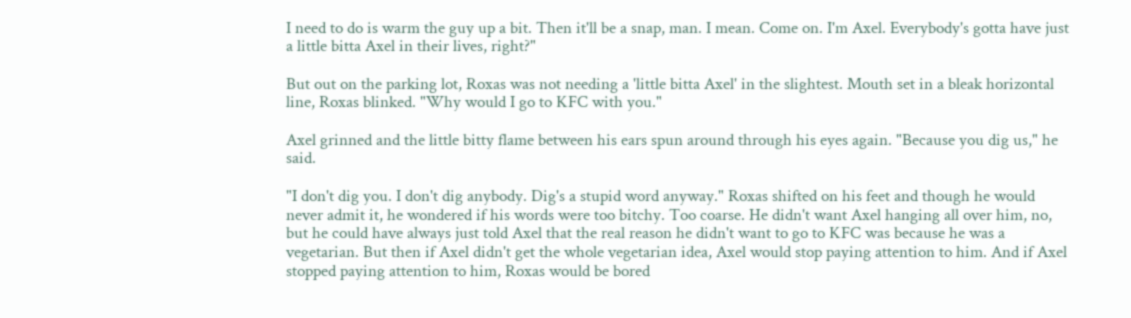I need to do is warm the guy up a bit. Then it'll be a snap, man. I mean. Come on. I'm Axel. Everybody's gotta have just a little bitta Axel in their lives, right?"

But out on the parking lot, Roxas was not needing a 'little bitta Axel' in the slightest. Mouth set in a bleak horizontal line, Roxas blinked. "Why would I go to KFC with you."

Axel grinned and the little bitty flame between his ears spun around through his eyes again. "Because you dig us," he said.

"I don't dig you. I don't dig anybody. Dig's a stupid word anyway." Roxas shifted on his feet and though he would never admit it, he wondered if his words were too bitchy. Too coarse. He didn't want Axel hanging all over him, no, but he could have always just told Axel that the real reason he didn't want to go to KFC was because he was a vegetarian. But then if Axel didn't get the whole vegetarian idea, Axel would stop paying attention to him. And if Axel stopped paying attention to him, Roxas would be bored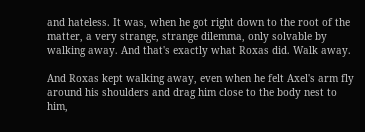and hateless. It was, when he got right down to the root of the matter, a very strange, strange dilemma, only solvable by walking away. And that's exactly what Roxas did. Walk away.

And Roxas kept walking away, even when he felt Axel's arm fly around his shoulders and drag him close to the body nest to him,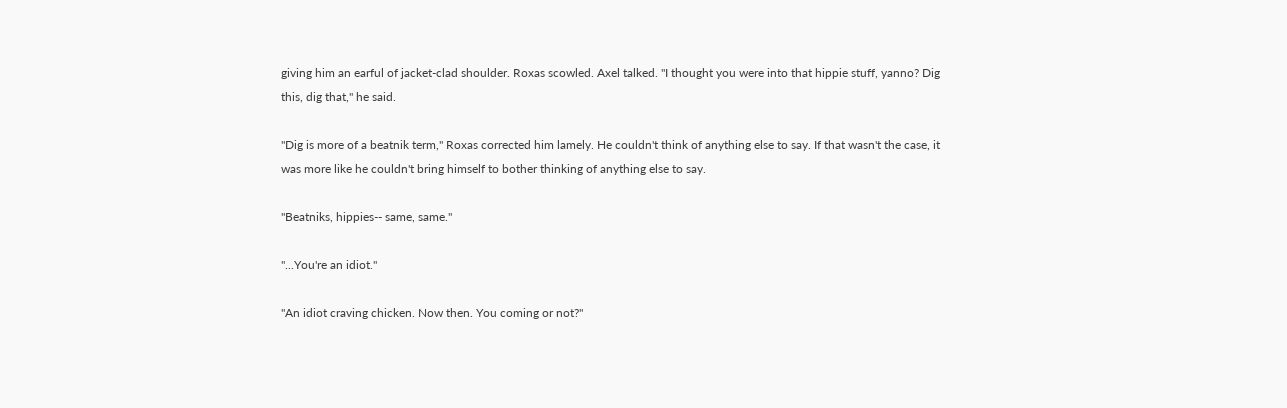giving him an earful of jacket-clad shoulder. Roxas scowled. Axel talked. "I thought you were into that hippie stuff, yanno? Dig this, dig that," he said.

"Dig is more of a beatnik term," Roxas corrected him lamely. He couldn't think of anything else to say. If that wasn't the case, it was more like he couldn't bring himself to bother thinking of anything else to say.

"Beatniks, hippies-- same, same."

"...You're an idiot."

"An idiot craving chicken. Now then. You coming or not?"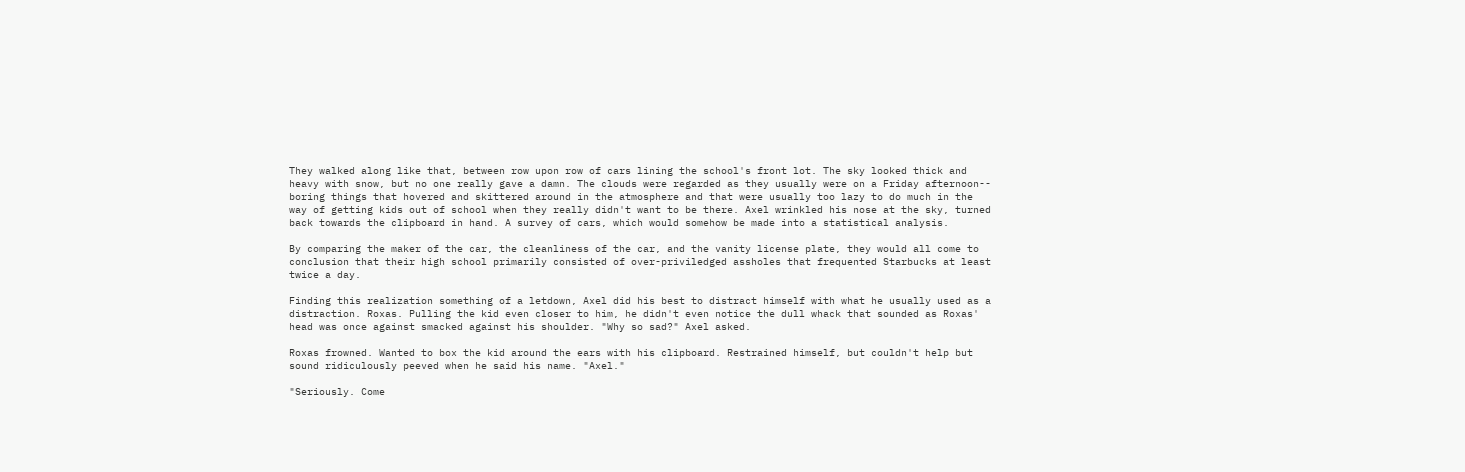They walked along like that, between row upon row of cars lining the school's front lot. The sky looked thick and heavy with snow, but no one really gave a damn. The clouds were regarded as they usually were on a Friday afternoon-- boring things that hovered and skittered around in the atmosphere and that were usually too lazy to do much in the way of getting kids out of school when they really didn't want to be there. Axel wrinkled his nose at the sky, turned back towards the clipboard in hand. A survey of cars, which would somehow be made into a statistical analysis.

By comparing the maker of the car, the cleanliness of the car, and the vanity license plate, they would all come to conclusion that their high school primarily consisted of over-priviledged assholes that frequented Starbucks at least twice a day.

Finding this realization something of a letdown, Axel did his best to distract himself with what he usually used as a distraction. Roxas. Pulling the kid even closer to him, he didn't even notice the dull whack that sounded as Roxas' head was once against smacked against his shoulder. "Why so sad?" Axel asked.

Roxas frowned. Wanted to box the kid around the ears with his clipboard. Restrained himself, but couldn't help but sound ridiculously peeved when he said his name. "Axel."

"Seriously. Come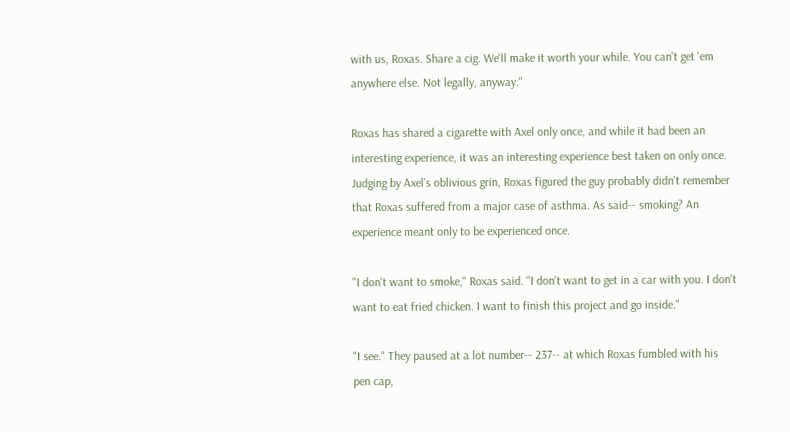with us, Roxas. Share a cig. We'll make it worth your while. You can't get 'em anywhere else. Not legally, anyway."

Roxas has shared a cigarette with Axel only once, and while it had been an interesting experience, it was an interesting experience best taken on only once. Judging by Axel's oblivious grin, Roxas figured the guy probably didn't remember that Roxas suffered from a major case of asthma. As said-- smoking? An experience meant only to be experienced once.

"I don't want to smoke," Roxas said. "I don't want to get in a car with you. I don't want to eat fried chicken. I want to finish this project and go inside."

"I see." They paused at a lot number-- 237-- at which Roxas fumbled with his pen cap,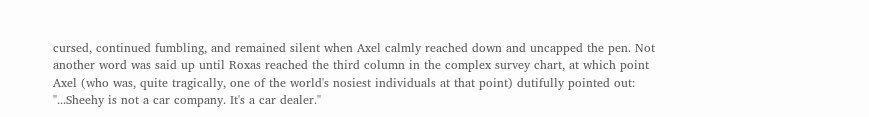cursed, continued fumbling, and remained silent when Axel calmly reached down and uncapped the pen. Not another word was said up until Roxas reached the third column in the complex survey chart, at which point Axel (who was, quite tragically, one of the world's nosiest individuals at that point) dutifully pointed out: "...Sheehy is not a car company. It's a car dealer."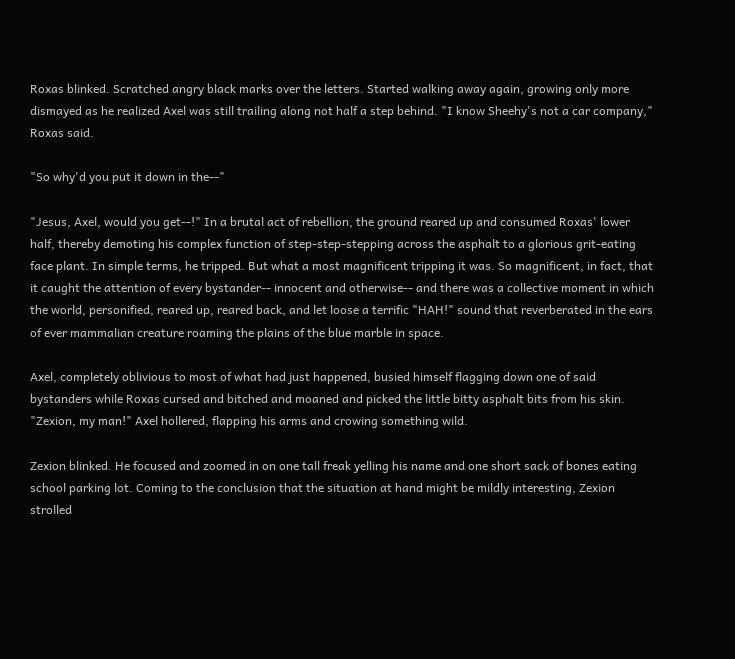Roxas blinked. Scratched angry black marks over the letters. Started walking away again, growing only more dismayed as he realized Axel was still trailing along not half a step behind. "I know Sheehy's not a car company," Roxas said.

"So why'd you put it down in the--"

"Jesus, Axel, would you get--!" In a brutal act of rebellion, the ground reared up and consumed Roxas' lower half, thereby demoting his complex function of step-step-stepping across the asphalt to a glorious grit-eating face plant. In simple terms, he tripped. But what a most magnificent tripping it was. So magnificent, in fact, that it caught the attention of every bystander-- innocent and otherwise-- and there was a collective moment in which the world, personified, reared up, reared back, and let loose a terrific "HAH!" sound that reverberated in the ears of ever mammalian creature roaming the plains of the blue marble in space.

Axel, completely oblivious to most of what had just happened, busied himself flagging down one of said bystanders while Roxas cursed and bitched and moaned and picked the little bitty asphalt bits from his skin. "Zexion, my man!" Axel hollered, flapping his arms and crowing something wild.

Zexion blinked. He focused and zoomed in on one tall freak yelling his name and one short sack of bones eating school parking lot. Coming to the conclusion that the situation at hand might be mildly interesting, Zexion strolled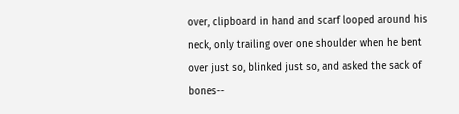over, clipboard in hand and scarf looped around his neck, only trailing over one shoulder when he bent over just so, blinked just so, and asked the sack of bones--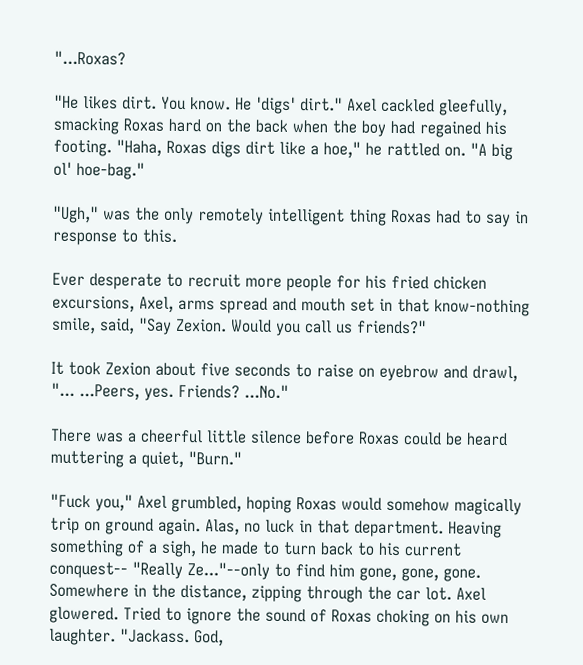"...Roxas?

"He likes dirt. You know. He 'digs' dirt." Axel cackled gleefully, smacking Roxas hard on the back when the boy had regained his footing. "Haha, Roxas digs dirt like a hoe," he rattled on. "A big ol' hoe-bag."

"Ugh," was the only remotely intelligent thing Roxas had to say in response to this.

Ever desperate to recruit more people for his fried chicken excursions, Axel, arms spread and mouth set in that know-nothing smile, said, "Say Zexion. Would you call us friends?"

It took Zexion about five seconds to raise on eyebrow and drawl, "... ...Peers, yes. Friends? ...No."

There was a cheerful little silence before Roxas could be heard muttering a quiet, "Burn."

"Fuck you," Axel grumbled, hoping Roxas would somehow magically trip on ground again. Alas, no luck in that department. Heaving something of a sigh, he made to turn back to his current conquest-- "Really Ze..."--only to find him gone, gone, gone. Somewhere in the distance, zipping through the car lot. Axel glowered. Tried to ignore the sound of Roxas choking on his own laughter. "Jackass. God,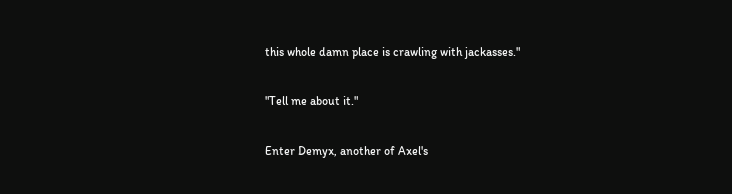this whole damn place is crawling with jackasses."

"Tell me about it."

Enter Demyx, another of Axel's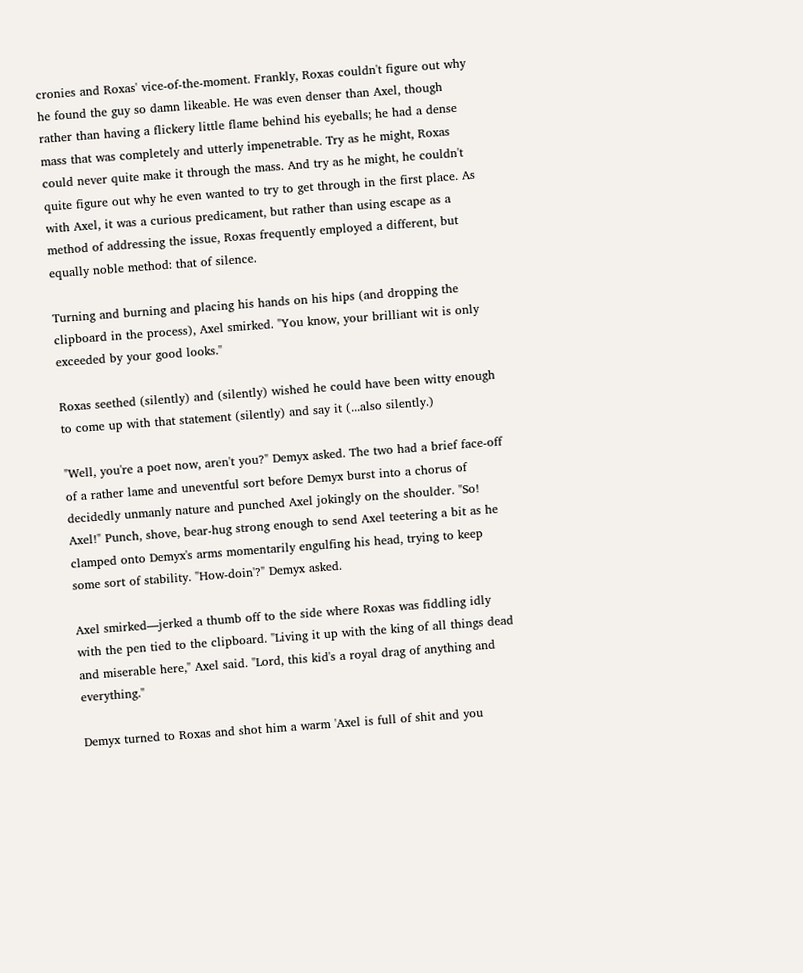cronies and Roxas' vice-of-the-moment. Frankly, Roxas couldn't figure out why he found the guy so damn likeable. He was even denser than Axel, though rather than having a flickery little flame behind his eyeballs; he had a dense mass that was completely and utterly impenetrable. Try as he might, Roxas could never quite make it through the mass. And try as he might, he couldn't quite figure out why he even wanted to try to get through in the first place. As with Axel, it was a curious predicament, but rather than using escape as a method of addressing the issue, Roxas frequently employed a different, but equally noble method: that of silence.

Turning and burning and placing his hands on his hips (and dropping the clipboard in the process), Axel smirked. "You know, your brilliant wit is only exceeded by your good looks."

Roxas seethed (silently) and (silently) wished he could have been witty enough to come up with that statement (silently) and say it (...also silently.)

"Well, you're a poet now, aren't you?" Demyx asked. The two had a brief face-off of a rather lame and uneventful sort before Demyx burst into a chorus of decidedly unmanly nature and punched Axel jokingly on the shoulder. "So! Axel!" Punch, shove, bear-hug strong enough to send Axel teetering a bit as he clamped onto Demyx's arms momentarily engulfing his head, trying to keep some sort of stability. "How-doin'?" Demyx asked.

Axel smirked—jerked a thumb off to the side where Roxas was fiddling idly with the pen tied to the clipboard. "Living it up with the king of all things dead and miserable here," Axel said. "Lord, this kid's a royal drag of anything and everything."

Demyx turned to Roxas and shot him a warm 'Axel is full of shit and you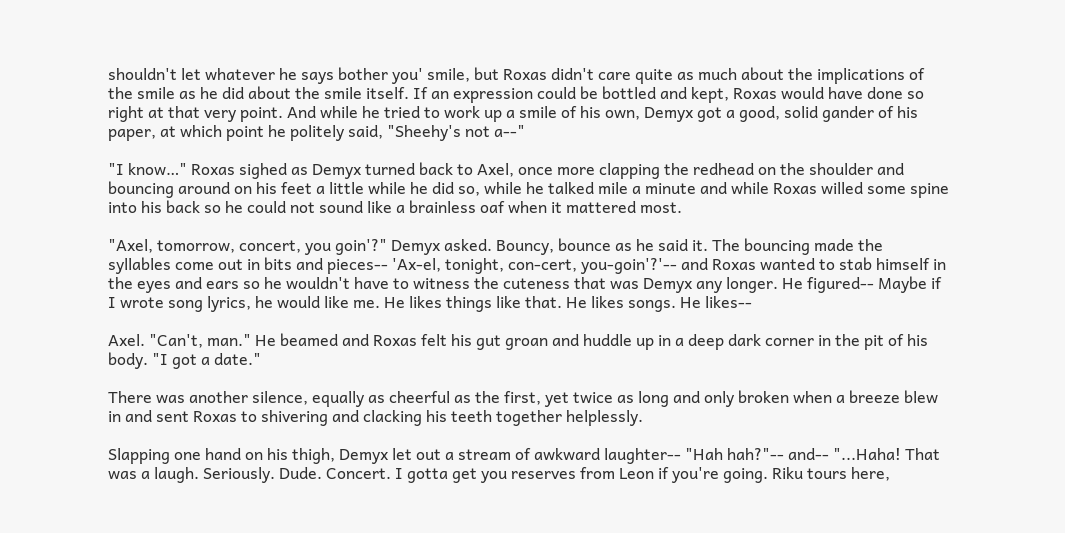shouldn't let whatever he says bother you' smile, but Roxas didn't care quite as much about the implications of the smile as he did about the smile itself. If an expression could be bottled and kept, Roxas would have done so right at that very point. And while he tried to work up a smile of his own, Demyx got a good, solid gander of his paper, at which point he politely said, "Sheehy's not a--"

"I know…" Roxas sighed as Demyx turned back to Axel, once more clapping the redhead on the shoulder and bouncing around on his feet a little while he did so, while he talked mile a minute and while Roxas willed some spine into his back so he could not sound like a brainless oaf when it mattered most.

"Axel, tomorrow, concert, you goin'?" Demyx asked. Bouncy, bounce as he said it. The bouncing made the syllables come out in bits and pieces-- 'Ax-el, tonight, con-cert, you-goin'?'-- and Roxas wanted to stab himself in the eyes and ears so he wouldn't have to witness the cuteness that was Demyx any longer. He figured-- Maybe if I wrote song lyrics, he would like me. He likes things like that. He likes songs. He likes--

Axel. "Can't, man." He beamed and Roxas felt his gut groan and huddle up in a deep dark corner in the pit of his body. "I got a date."

There was another silence, equally as cheerful as the first, yet twice as long and only broken when a breeze blew in and sent Roxas to shivering and clacking his teeth together helplessly.

Slapping one hand on his thigh, Demyx let out a stream of awkward laughter-- "Hah hah?"-- and-- "...Haha! That was a laugh. Seriously. Dude. Concert. I gotta get you reserves from Leon if you're going. Riku tours here,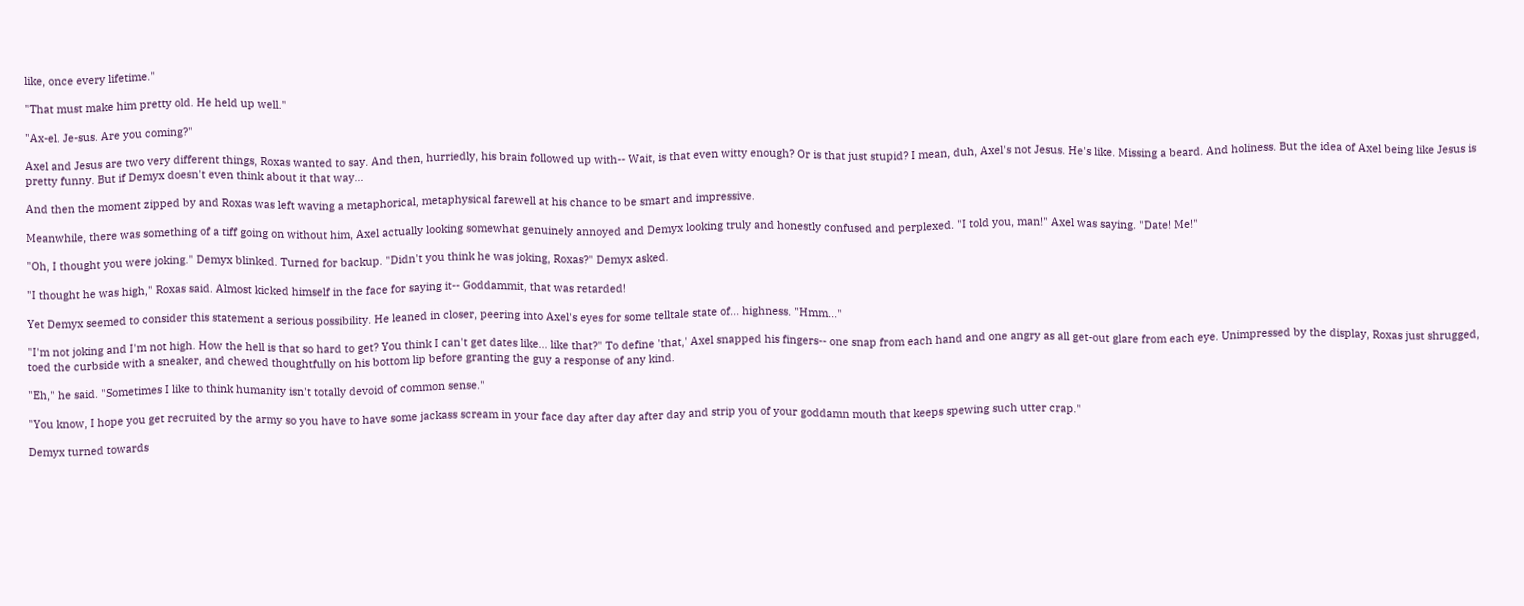like, once every lifetime."

"That must make him pretty old. He held up well."

"Ax-el. Je-sus. Are you coming?"

Axel and Jesus are two very different things, Roxas wanted to say. And then, hurriedly, his brain followed up with-- Wait, is that even witty enough? Or is that just stupid? I mean, duh, Axel's not Jesus. He's like. Missing a beard. And holiness. But the idea of Axel being like Jesus is pretty funny. But if Demyx doesn't even think about it that way...

And then the moment zipped by and Roxas was left waving a metaphorical, metaphysical farewell at his chance to be smart and impressive.

Meanwhile, there was something of a tiff going on without him, Axel actually looking somewhat genuinely annoyed and Demyx looking truly and honestly confused and perplexed. "I told you, man!" Axel was saying. "Date! Me!"

"Oh, I thought you were joking." Demyx blinked. Turned for backup. "Didn't you think he was joking, Roxas?" Demyx asked.

"I thought he was high," Roxas said. Almost kicked himself in the face for saying it-- Goddammit, that was retarded!

Yet Demyx seemed to consider this statement a serious possibility. He leaned in closer, peering into Axel's eyes for some telltale state of... highness. "Hmm..."

"I'm not joking and I'm not high. How the hell is that so hard to get? You think I can't get dates like... like that?" To define 'that,' Axel snapped his fingers-- one snap from each hand and one angry as all get-out glare from each eye. Unimpressed by the display, Roxas just shrugged, toed the curbside with a sneaker, and chewed thoughtfully on his bottom lip before granting the guy a response of any kind.

"Eh," he said. "Sometimes I like to think humanity isn't totally devoid of common sense."

"You know, I hope you get recruited by the army so you have to have some jackass scream in your face day after day after day and strip you of your goddamn mouth that keeps spewing such utter crap."

Demyx turned towards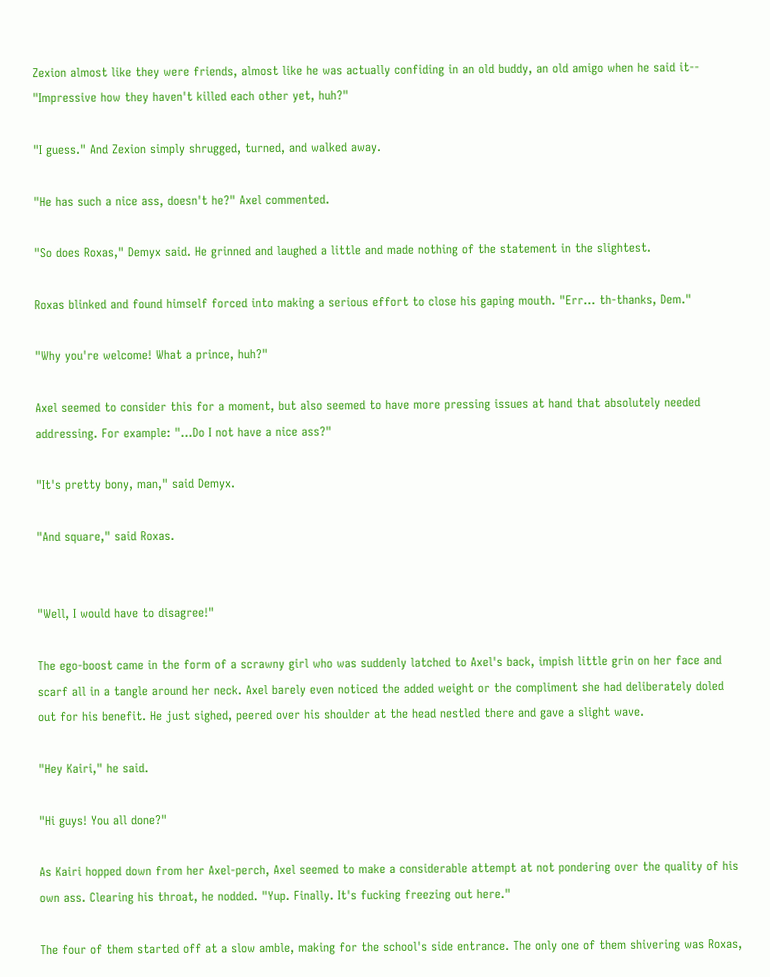Zexion almost like they were friends, almost like he was actually confiding in an old buddy, an old amigo when he said it-- "Impressive how they haven't killed each other yet, huh?"

"I guess." And Zexion simply shrugged, turned, and walked away.

"He has such a nice ass, doesn't he?" Axel commented.

"So does Roxas," Demyx said. He grinned and laughed a little and made nothing of the statement in the slightest.

Roxas blinked and found himself forced into making a serious effort to close his gaping mouth. "Err... th-thanks, Dem."

"Why you're welcome! What a prince, huh?"

Axel seemed to consider this for a moment, but also seemed to have more pressing issues at hand that absolutely needed addressing. For example: "…Do I not have a nice ass?"

"It's pretty bony, man," said Demyx.

"And square," said Roxas.


"Well, I would have to disagree!"

The ego-boost came in the form of a scrawny girl who was suddenly latched to Axel's back, impish little grin on her face and scarf all in a tangle around her neck. Axel barely even noticed the added weight or the compliment she had deliberately doled out for his benefit. He just sighed, peered over his shoulder at the head nestled there and gave a slight wave.

"Hey Kairi," he said.

"Hi guys! You all done?"

As Kairi hopped down from her Axel-perch, Axel seemed to make a considerable attempt at not pondering over the quality of his own ass. Clearing his throat, he nodded. "Yup. Finally. It's fucking freezing out here."

The four of them started off at a slow amble, making for the school's side entrance. The only one of them shivering was Roxas,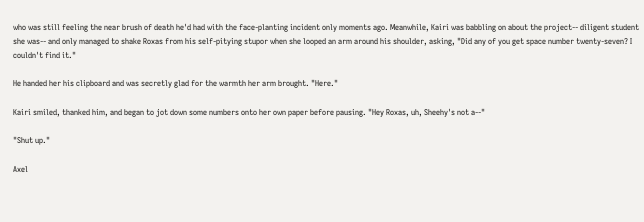who was still feeling the near brush of death he'd had with the face-planting incident only moments ago. Meanwhile, Kairi was babbling on about the project-- diligent student she was-- and only managed to shake Roxas from his self-pitying stupor when she looped an arm around his shoulder, asking, "Did any of you get space number twenty-seven? I couldn't find it."

He handed her his clipboard and was secretly glad for the warmth her arm brought. "Here."

Kairi smiled, thanked him, and began to jot down some numbers onto her own paper before pausing. "Hey Roxas, uh, Sheehy's not a--"

"Shut up."

Axel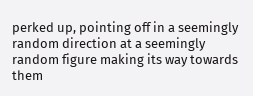perked up, pointing off in a seemingly random direction at a seemingly random figure making its way towards them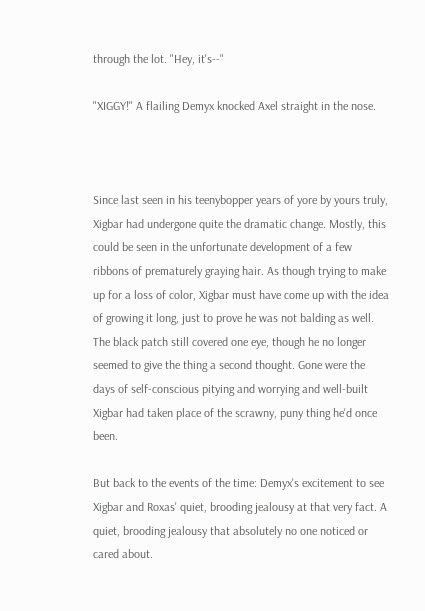through the lot. "Hey, it's--"

"XIGGY!" A flailing Demyx knocked Axel straight in the nose.



Since last seen in his teenybopper years of yore by yours truly, Xigbar had undergone quite the dramatic change. Mostly, this could be seen in the unfortunate development of a few ribbons of prematurely graying hair. As though trying to make up for a loss of color, Xigbar must have come up with the idea of growing it long, just to prove he was not balding as well. The black patch still covered one eye, though he no longer seemed to give the thing a second thought. Gone were the days of self-conscious pitying and worrying and well-built Xigbar had taken place of the scrawny, puny thing he'd once been.

But back to the events of the time: Demyx's excitement to see Xigbar and Roxas' quiet, brooding jealousy at that very fact. A quiet, brooding jealousy that absolutely no one noticed or cared about.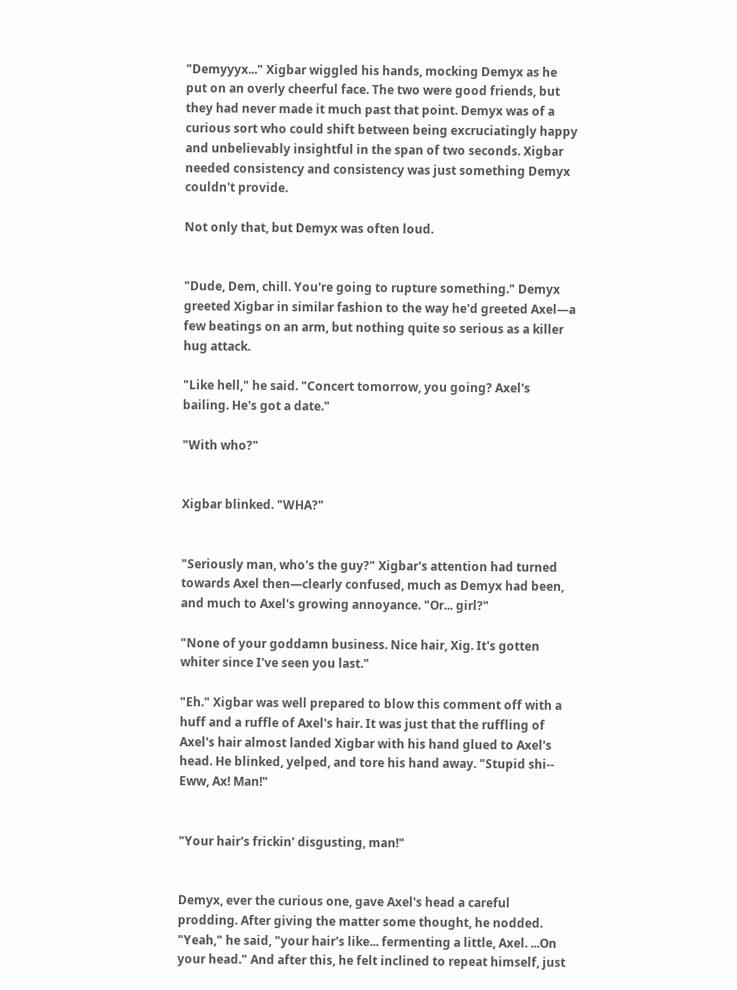"Demyyyx..." Xigbar wiggled his hands, mocking Demyx as he put on an overly cheerful face. The two were good friends, but they had never made it much past that point. Demyx was of a curious sort who could shift between being excruciatingly happy and unbelievably insightful in the span of two seconds. Xigbar needed consistency and consistency was just something Demyx couldn't provide.

Not only that, but Demyx was often loud.


"Dude, Dem, chill. You're going to rupture something." Demyx greeted Xigbar in similar fashion to the way he'd greeted Axel—a few beatings on an arm, but nothing quite so serious as a killer hug attack.

"Like hell," he said. "Concert tomorrow, you going? Axel's bailing. He's got a date."

"With who?"


Xigbar blinked. "WHA?"


"Seriously man, who's the guy?" Xigbar's attention had turned towards Axel then—clearly confused, much as Demyx had been, and much to Axel's growing annoyance. "Or... girl?"

"None of your goddamn business. Nice hair, Xig. It's gotten whiter since I've seen you last."

"Eh." Xigbar was well prepared to blow this comment off with a huff and a ruffle of Axel's hair. It was just that the ruffling of Axel's hair almost landed Xigbar with his hand glued to Axel's head. He blinked, yelped, and tore his hand away. "Stupid shi-- Eww, Ax! Man!"


"Your hair's frickin' disgusting, man!"


Demyx, ever the curious one, gave Axel's head a careful prodding. After giving the matter some thought, he nodded. "Yeah," he said, "your hair's like... fermenting a little, Axel. ...On your head." And after this, he felt inclined to repeat himself, just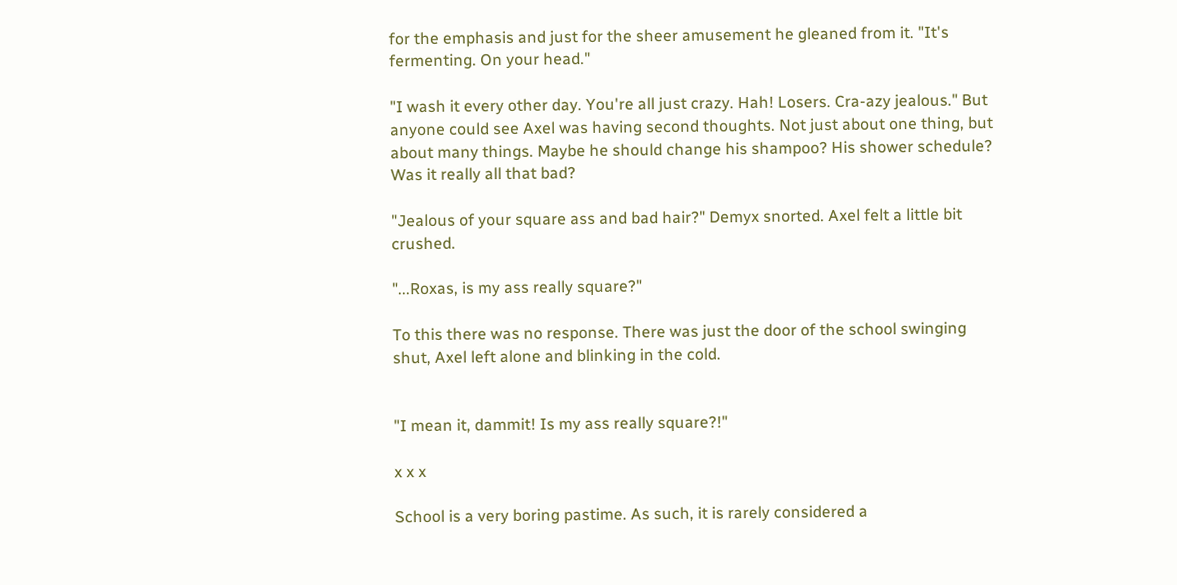for the emphasis and just for the sheer amusement he gleaned from it. "It's fermenting. On your head."

"I wash it every other day. You're all just crazy. Hah! Losers. Cra-azy jealous." But anyone could see Axel was having second thoughts. Not just about one thing, but about many things. Maybe he should change his shampoo? His shower schedule? Was it really all that bad?

"Jealous of your square ass and bad hair?" Demyx snorted. Axel felt a little bit crushed.

"...Roxas, is my ass really square?"

To this there was no response. There was just the door of the school swinging shut, Axel left alone and blinking in the cold.


"I mean it, dammit! Is my ass really square?!"

x x x

School is a very boring pastime. As such, it is rarely considered a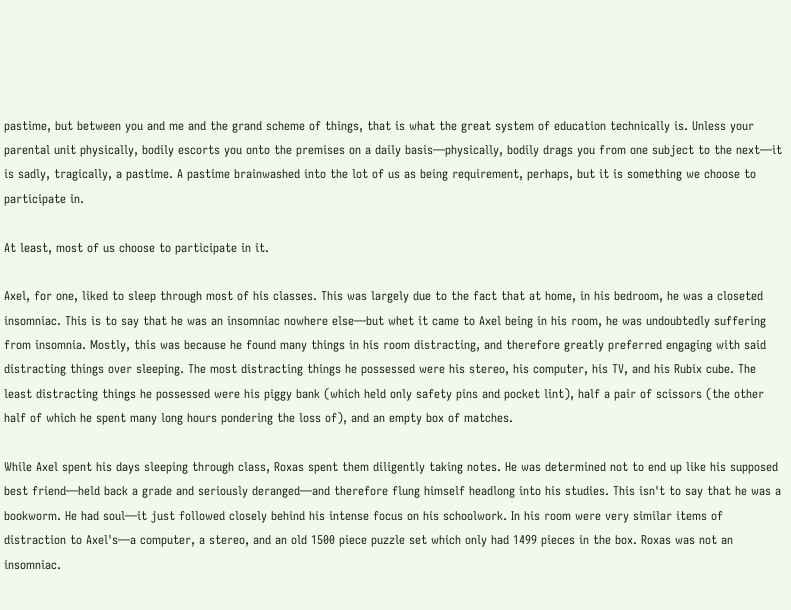pastime, but between you and me and the grand scheme of things, that is what the great system of education technically is. Unless your parental unit physically, bodily escorts you onto the premises on a daily basis—physically, bodily drags you from one subject to the next—it is sadly, tragically, a pastime. A pastime brainwashed into the lot of us as being requirement, perhaps, but it is something we choose to participate in.

At least, most of us choose to participate in it.

Axel, for one, liked to sleep through most of his classes. This was largely due to the fact that at home, in his bedroom, he was a closeted insomniac. This is to say that he was an insomniac nowhere else—but whet it came to Axel being in his room, he was undoubtedly suffering from insomnia. Mostly, this was because he found many things in his room distracting, and therefore greatly preferred engaging with said distracting things over sleeping. The most distracting things he possessed were his stereo, his computer, his TV, and his Rubix cube. The least distracting things he possessed were his piggy bank (which held only safety pins and pocket lint), half a pair of scissors (the other half of which he spent many long hours pondering the loss of), and an empty box of matches.

While Axel spent his days sleeping through class, Roxas spent them diligently taking notes. He was determined not to end up like his supposed best friend—held back a grade and seriously deranged—and therefore flung himself headlong into his studies. This isn't to say that he was a bookworm. He had soul—it just followed closely behind his intense focus on his schoolwork. In his room were very similar items of distraction to Axel's—a computer, a stereo, and an old 1500 piece puzzle set which only had 1499 pieces in the box. Roxas was not an insomniac.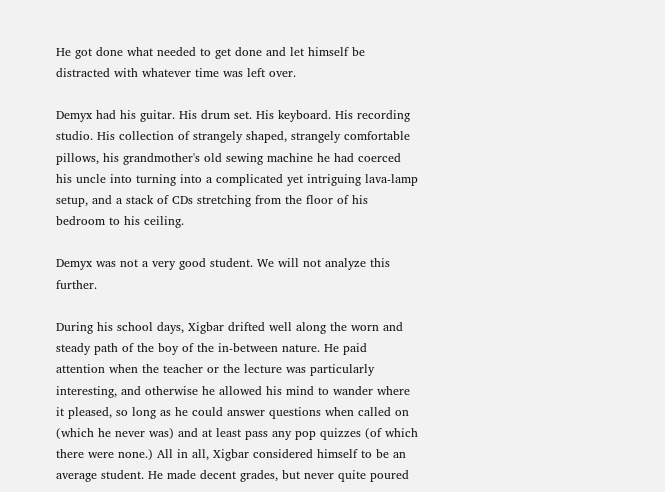He got done what needed to get done and let himself be distracted with whatever time was left over.

Demyx had his guitar. His drum set. His keyboard. His recording studio. His collection of strangely shaped, strangely comfortable pillows, his grandmother's old sewing machine he had coerced his uncle into turning into a complicated yet intriguing lava-lamp setup, and a stack of CDs stretching from the floor of his bedroom to his ceiling.

Demyx was not a very good student. We will not analyze this further.

During his school days, Xigbar drifted well along the worn and steady path of the boy of the in-between nature. He paid attention when the teacher or the lecture was particularly interesting, and otherwise he allowed his mind to wander where it pleased, so long as he could answer questions when called on (which he never was) and at least pass any pop quizzes (of which there were none.) All in all, Xigbar considered himself to be an average student. He made decent grades, but never quite poured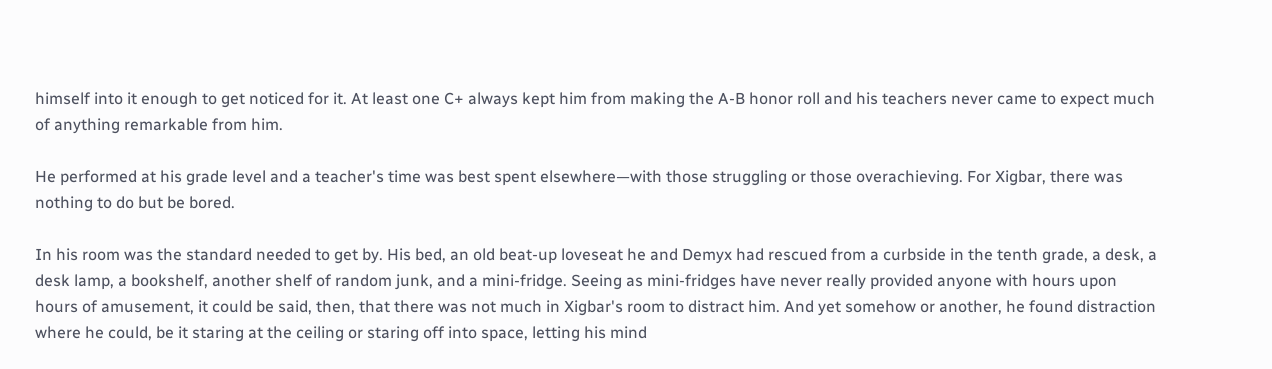himself into it enough to get noticed for it. At least one C+ always kept him from making the A-B honor roll and his teachers never came to expect much of anything remarkable from him.

He performed at his grade level and a teacher's time was best spent elsewhere—with those struggling or those overachieving. For Xigbar, there was nothing to do but be bored.

In his room was the standard needed to get by. His bed, an old beat-up loveseat he and Demyx had rescued from a curbside in the tenth grade, a desk, a desk lamp, a bookshelf, another shelf of random junk, and a mini-fridge. Seeing as mini-fridges have never really provided anyone with hours upon hours of amusement, it could be said, then, that there was not much in Xigbar's room to distract him. And yet somehow or another, he found distraction where he could, be it staring at the ceiling or staring off into space, letting his mind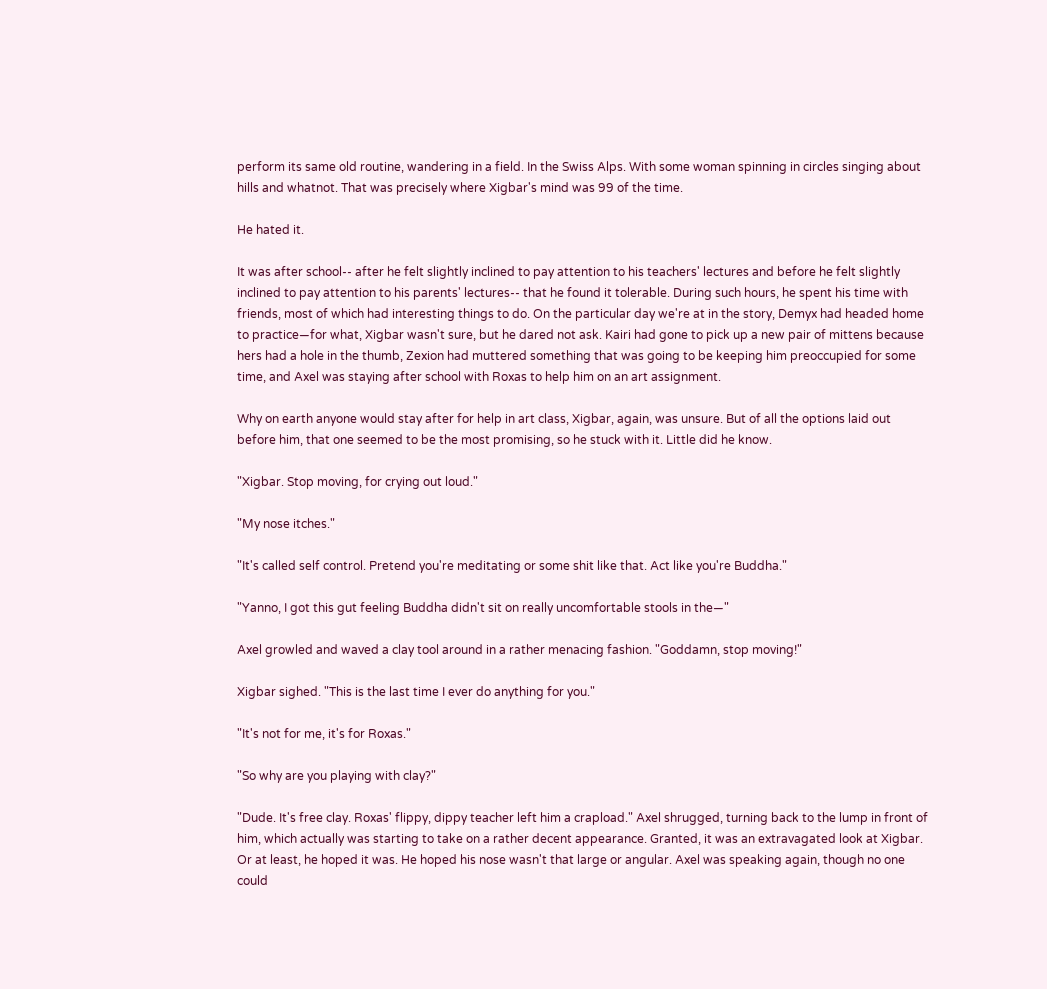perform its same old routine, wandering in a field. In the Swiss Alps. With some woman spinning in circles singing about hills and whatnot. That was precisely where Xigbar's mind was 99 of the time.

He hated it.

It was after school-- after he felt slightly inclined to pay attention to his teachers' lectures and before he felt slightly inclined to pay attention to his parents' lectures-- that he found it tolerable. During such hours, he spent his time with friends, most of which had interesting things to do. On the particular day we're at in the story, Demyx had headed home to practice—for what, Xigbar wasn't sure, but he dared not ask. Kairi had gone to pick up a new pair of mittens because hers had a hole in the thumb, Zexion had muttered something that was going to be keeping him preoccupied for some time, and Axel was staying after school with Roxas to help him on an art assignment.

Why on earth anyone would stay after for help in art class, Xigbar, again, was unsure. But of all the options laid out before him, that one seemed to be the most promising, so he stuck with it. Little did he know.

"Xigbar. Stop moving, for crying out loud."

"My nose itches."

"It's called self control. Pretend you're meditating or some shit like that. Act like you're Buddha."

"Yanno, I got this gut feeling Buddha didn't sit on really uncomfortable stools in the—"

Axel growled and waved a clay tool around in a rather menacing fashion. "Goddamn, stop moving!"

Xigbar sighed. "This is the last time I ever do anything for you."

"It's not for me, it's for Roxas."

"So why are you playing with clay?"

"Dude. It's free clay. Roxas' flippy, dippy teacher left him a crapload." Axel shrugged, turning back to the lump in front of him, which actually was starting to take on a rather decent appearance. Granted, it was an extravagated look at Xigbar. Or at least, he hoped it was. He hoped his nose wasn't that large or angular. Axel was speaking again, though no one could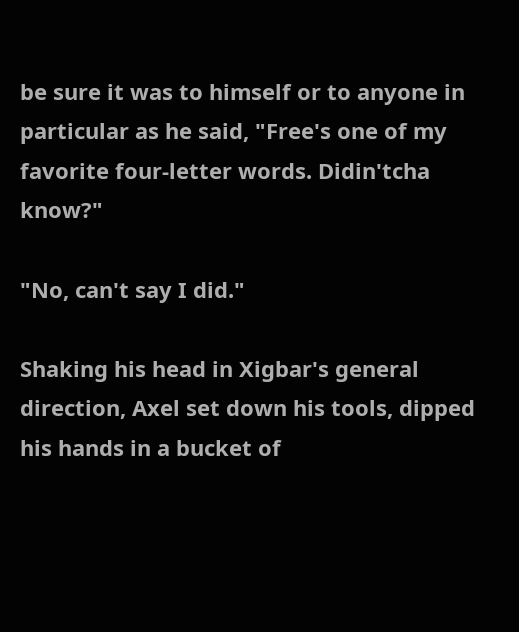be sure it was to himself or to anyone in particular as he said, "Free's one of my favorite four-letter words. Didin'tcha know?"

"No, can't say I did."

Shaking his head in Xigbar's general direction, Axel set down his tools, dipped his hands in a bucket of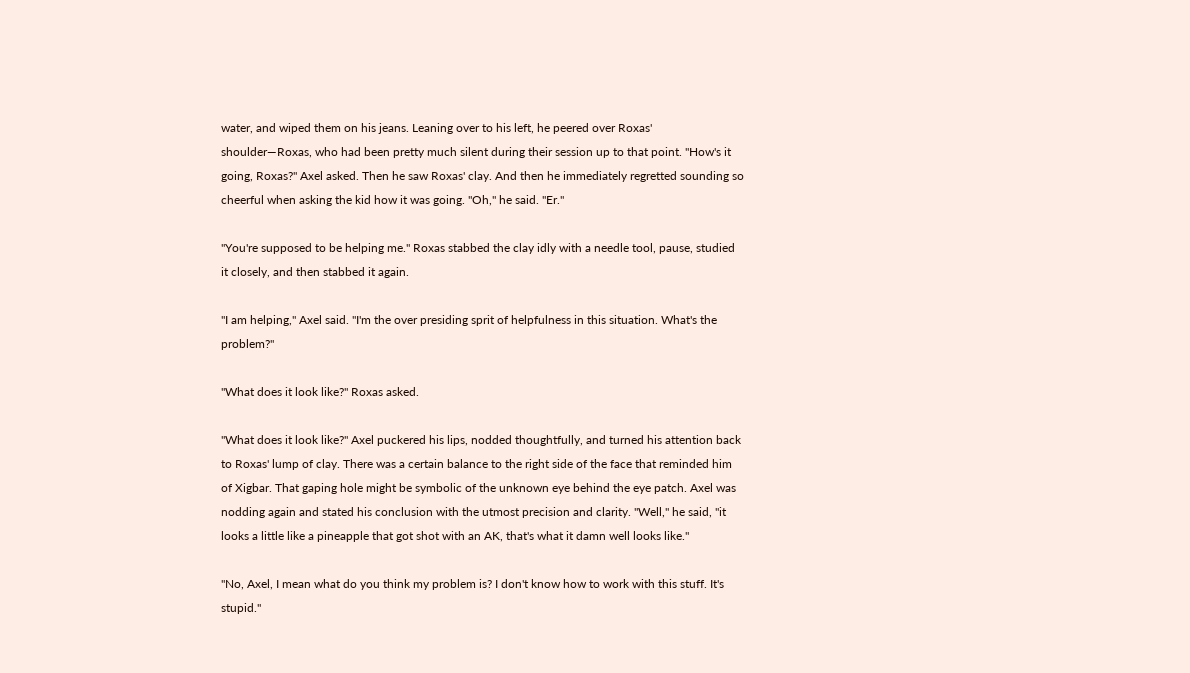water, and wiped them on his jeans. Leaning over to his left, he peered over Roxas' shoulder—Roxas, who had been pretty much silent during their session up to that point. "How's it going, Roxas?" Axel asked. Then he saw Roxas' clay. And then he immediately regretted sounding so cheerful when asking the kid how it was going. "Oh," he said. "Er."

"You're supposed to be helping me." Roxas stabbed the clay idly with a needle tool, pause, studied it closely, and then stabbed it again.

"I am helping," Axel said. "I'm the over presiding sprit of helpfulness in this situation. What's the problem?"

"What does it look like?" Roxas asked.

"What does it look like?" Axel puckered his lips, nodded thoughtfully, and turned his attention back to Roxas' lump of clay. There was a certain balance to the right side of the face that reminded him of Xigbar. That gaping hole might be symbolic of the unknown eye behind the eye patch. Axel was nodding again and stated his conclusion with the utmost precision and clarity. "Well," he said, "it looks a little like a pineapple that got shot with an AK, that's what it damn well looks like."

"No, Axel, I mean what do you think my problem is? I don't know how to work with this stuff. It's stupid."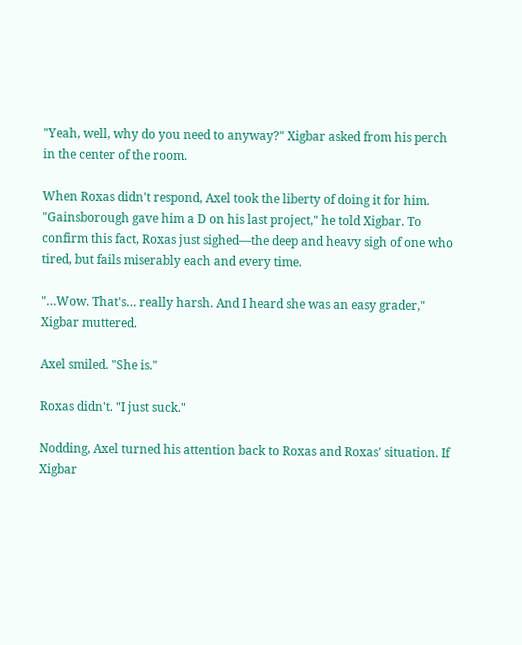"Yeah, well, why do you need to anyway?" Xigbar asked from his perch in the center of the room.

When Roxas didn't respond, Axel took the liberty of doing it for him. "Gainsborough gave him a D on his last project," he told Xigbar. To confirm this fact, Roxas just sighed—the deep and heavy sigh of one who tired, but fails miserably each and every time.

"…Wow. That's… really harsh. And I heard she was an easy grader," Xigbar muttered.

Axel smiled. "She is."

Roxas didn't. "I just suck."

Nodding, Axel turned his attention back to Roxas and Roxas' situation. If Xigbar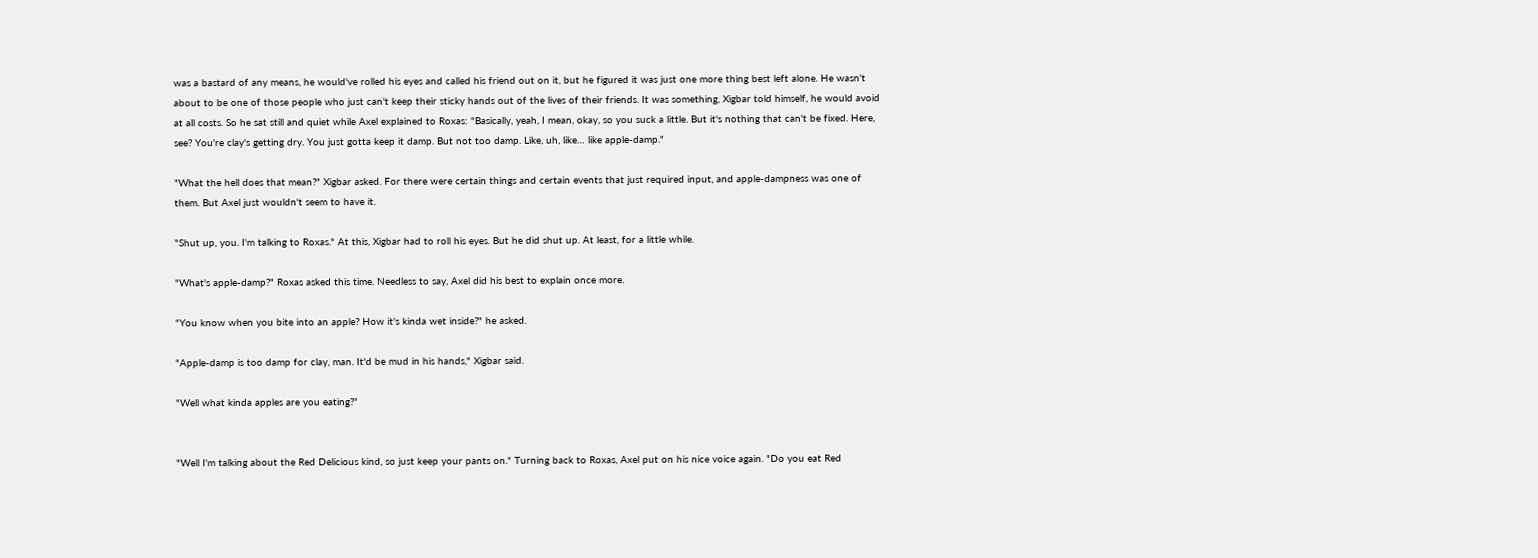was a bastard of any means, he would've rolled his eyes and called his friend out on it, but he figured it was just one more thing best left alone. He wasn't about to be one of those people who just can't keep their sticky hands out of the lives of their friends. It was something, Xigbar told himself, he would avoid at all costs. So he sat still and quiet while Axel explained to Roxas: "Basically, yeah, I mean, okay, so you suck a little. But it's nothing that can't be fixed. Here, see? You're clay's getting dry. You just gotta keep it damp. But not too damp. Like, uh, like… like apple-damp."

"What the hell does that mean?" Xigbar asked. For there were certain things and certain events that just required input, and apple-dampness was one of them. But Axel just wouldn't seem to have it.

"Shut up, you. I'm talking to Roxas." At this, Xigbar had to roll his eyes. But he did shut up. At least, for a little while.

"What's apple-damp?" Roxas asked this time. Needless to say, Axel did his best to explain once more.

"You know when you bite into an apple? How it's kinda wet inside?" he asked.

"Apple-damp is too damp for clay, man. It'd be mud in his hands," Xigbar said.

"Well what kinda apples are you eating?"


"Well I'm talking about the Red Delicious kind, so just keep your pants on." Turning back to Roxas, Axel put on his nice voice again. "Do you eat Red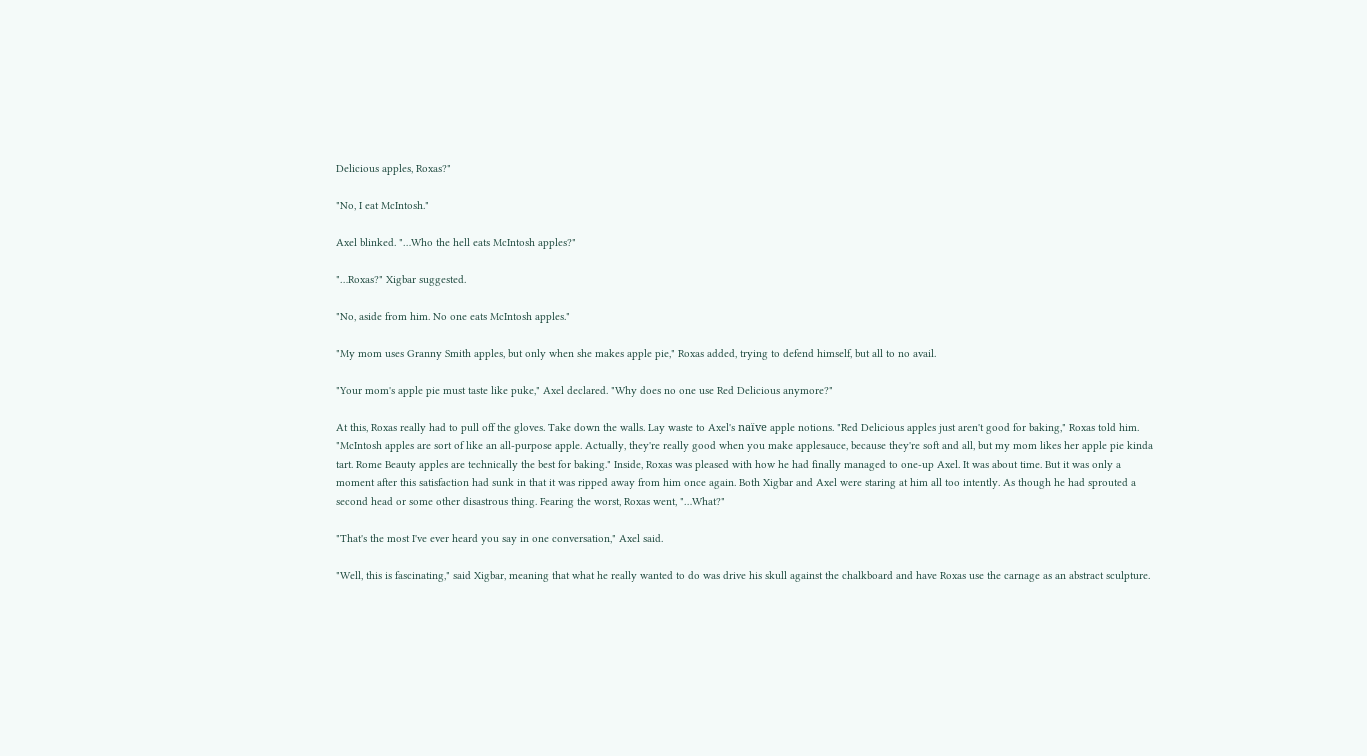Delicious apples, Roxas?"

"No, I eat McIntosh."

Axel blinked. "…Who the hell eats McIntosh apples?"

"…Roxas?" Xigbar suggested.

"No, aside from him. No one eats McIntosh apples."

"My mom uses Granny Smith apples, but only when she makes apple pie," Roxas added, trying to defend himself, but all to no avail.

"Your mom's apple pie must taste like puke," Axel declared. "Why does no one use Red Delicious anymore?"

At this, Roxas really had to pull off the gloves. Take down the walls. Lay waste to Axel's naïve apple notions. "Red Delicious apples just aren't good for baking," Roxas told him. "McIntosh apples are sort of like an all-purpose apple. Actually, they're really good when you make applesauce, because they're soft and all, but my mom likes her apple pie kinda tart. Rome Beauty apples are technically the best for baking." Inside, Roxas was pleased with how he had finally managed to one-up Axel. It was about time. But it was only a moment after this satisfaction had sunk in that it was ripped away from him once again. Both Xigbar and Axel were staring at him all too intently. As though he had sprouted a second head or some other disastrous thing. Fearing the worst, Roxas went, "…What?"

"That's the most I've ever heard you say in one conversation," Axel said.

"Well, this is fascinating," said Xigbar, meaning that what he really wanted to do was drive his skull against the chalkboard and have Roxas use the carnage as an abstract sculpture.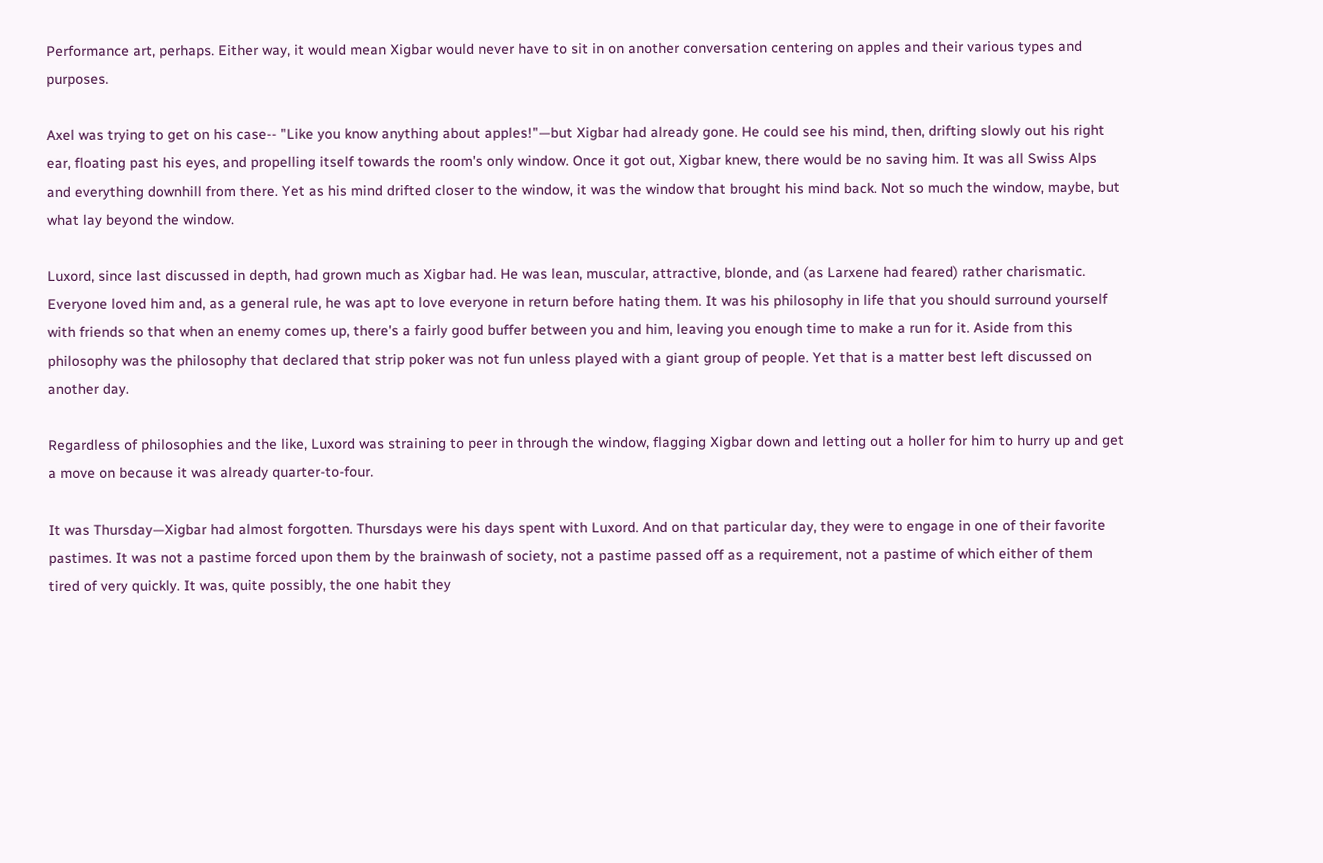Performance art, perhaps. Either way, it would mean Xigbar would never have to sit in on another conversation centering on apples and their various types and purposes.

Axel was trying to get on his case-- "Like you know anything about apples!"—but Xigbar had already gone. He could see his mind, then, drifting slowly out his right ear, floating past his eyes, and propelling itself towards the room's only window. Once it got out, Xigbar knew, there would be no saving him. It was all Swiss Alps and everything downhill from there. Yet as his mind drifted closer to the window, it was the window that brought his mind back. Not so much the window, maybe, but what lay beyond the window.

Luxord, since last discussed in depth, had grown much as Xigbar had. He was lean, muscular, attractive, blonde, and (as Larxene had feared) rather charismatic. Everyone loved him and, as a general rule, he was apt to love everyone in return before hating them. It was his philosophy in life that you should surround yourself with friends so that when an enemy comes up, there's a fairly good buffer between you and him, leaving you enough time to make a run for it. Aside from this philosophy was the philosophy that declared that strip poker was not fun unless played with a giant group of people. Yet that is a matter best left discussed on another day.

Regardless of philosophies and the like, Luxord was straining to peer in through the window, flagging Xigbar down and letting out a holler for him to hurry up and get a move on because it was already quarter-to-four.

It was Thursday—Xigbar had almost forgotten. Thursdays were his days spent with Luxord. And on that particular day, they were to engage in one of their favorite pastimes. It was not a pastime forced upon them by the brainwash of society, not a pastime passed off as a requirement, not a pastime of which either of them tired of very quickly. It was, quite possibly, the one habit they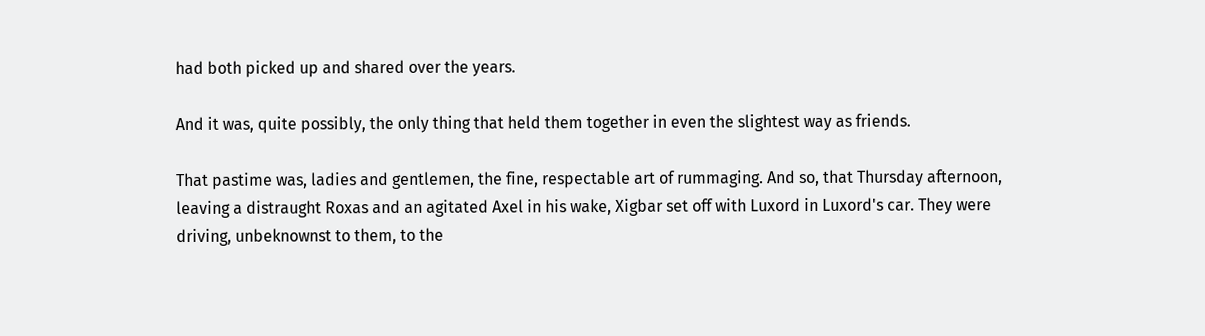had both picked up and shared over the years.

And it was, quite possibly, the only thing that held them together in even the slightest way as friends.

That pastime was, ladies and gentlemen, the fine, respectable art of rummaging. And so, that Thursday afternoon, leaving a distraught Roxas and an agitated Axel in his wake, Xigbar set off with Luxord in Luxord's car. They were driving, unbeknownst to them, to the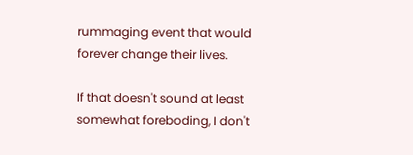rummaging event that would forever change their lives.

If that doesn't sound at least somewhat foreboding, I don't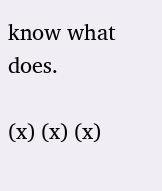know what does.

(x) (x) (x)